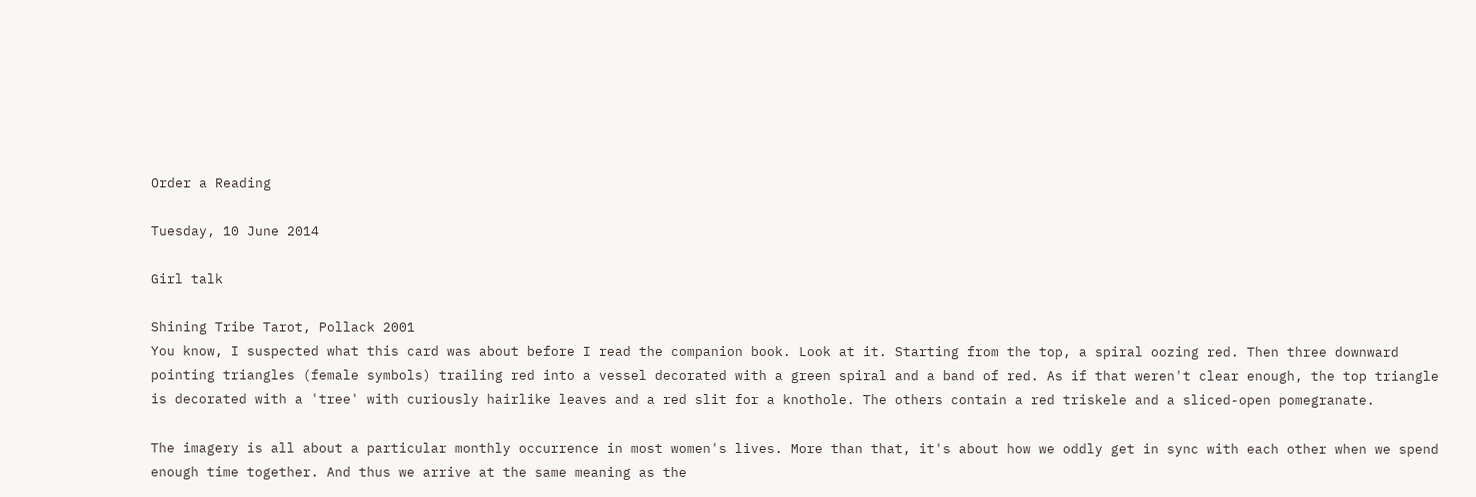Order a Reading

Tuesday, 10 June 2014

Girl talk

Shining Tribe Tarot, Pollack 2001
You know, I suspected what this card was about before I read the companion book. Look at it. Starting from the top, a spiral oozing red. Then three downward pointing triangles (female symbols) trailing red into a vessel decorated with a green spiral and a band of red. As if that weren't clear enough, the top triangle is decorated with a 'tree' with curiously hairlike leaves and a red slit for a knothole. The others contain a red triskele and a sliced-open pomegranate.

The imagery is all about a particular monthly occurrence in most women's lives. More than that, it's about how we oddly get in sync with each other when we spend enough time together. And thus we arrive at the same meaning as the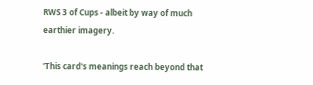RWS 3 of Cups - albeit by way of much earthier imagery.

'This card's meanings reach beyond that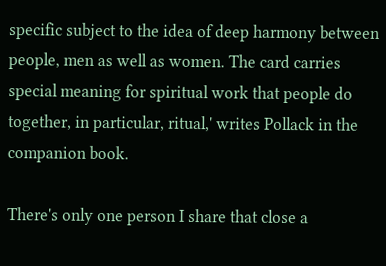specific subject to the idea of deep harmony between people, men as well as women. The card carries special meaning for spiritual work that people do together, in particular, ritual,' writes Pollack in the companion book.

There's only one person I share that close a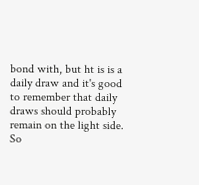bond with, but ht is is a daily draw and it's good to remember that daily draws should probably remain on the light side. So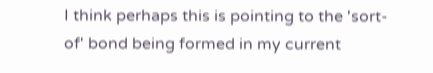I think perhaps this is pointing to the 'sort-of' bond being formed in my current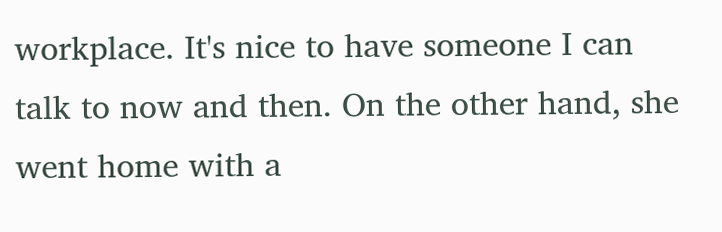workplace. It's nice to have someone I can talk to now and then. On the other hand, she went home with a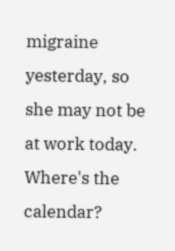migraine yesterday, so she may not be at work today. Where's the calendar?